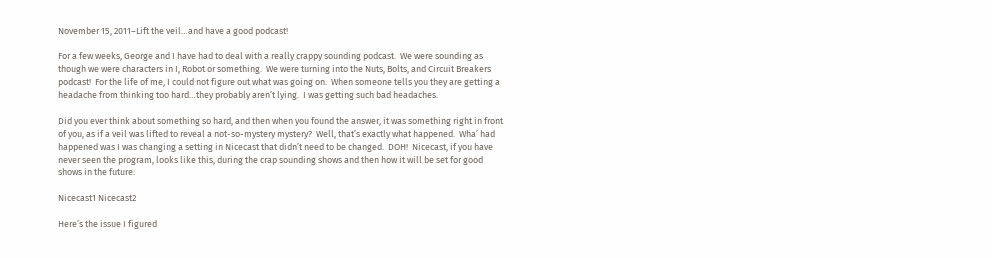November 15, 2011–Lift the veil…and have a good podcast!

For a few weeks, George and I have had to deal with a really crappy sounding podcast.  We were sounding as though we were characters in I, Robot or something.  We were turning into the Nuts, Bolts, and Circuit Breakers podcast!  For the life of me, I could not figure out what was going on.  When someone tells you they are getting a headache from thinking too hard…they probably aren’t lying.  I was getting such bad headaches.

Did you ever think about something so hard, and then when you found the answer, it was something right in front of you, as if a veil was lifted to reveal a not-so-mystery mystery?  Well, that’s exactly what happened.  Wha’ had happened was I was changing a setting in Nicecast that didn’t need to be changed.  DOH!  Nicecast, if you have never seen the program, looks like this, during the crap sounding shows and then how it will be set for good shows in the future:

Nicecast1 Nicecast2

Here’s the issue I figured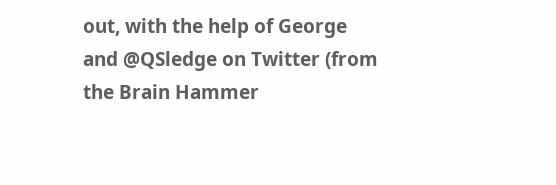out, with the help of George and @QSledge on Twitter (from the Brain Hammer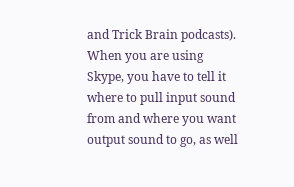and Trick Brain podcasts).  When you are using Skype, you have to tell it where to pull input sound from and where you want output sound to go, as well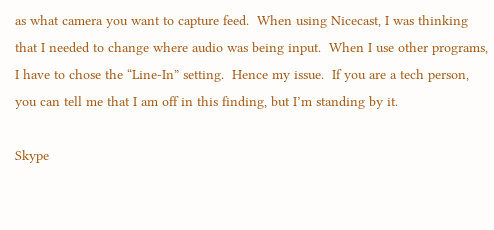as what camera you want to capture feed.  When using Nicecast, I was thinking that I needed to change where audio was being input.  When I use other programs, I have to chose the “Line-In” setting.  Hence my issue.  If you are a tech person, you can tell me that I am off in this finding, but I’m standing by it.

Skype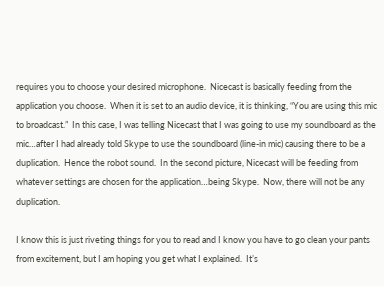requires you to choose your desired microphone.  Nicecast is basically feeding from the application you choose.  When it is set to an audio device, it is thinking, “You are using this mic to broadcast.”  In this case, I was telling Nicecast that I was going to use my soundboard as the mic…after I had already told Skype to use the soundboard (line-in mic) causing there to be a duplication.  Hence the robot sound.  In the second picture, Nicecast will be feeding from whatever settings are chosen for the application…being Skype.  Now, there will not be any duplication.

I know this is just riveting things for you to read and I know you have to go clean your pants from excitement, but I am hoping you get what I explained.  It’s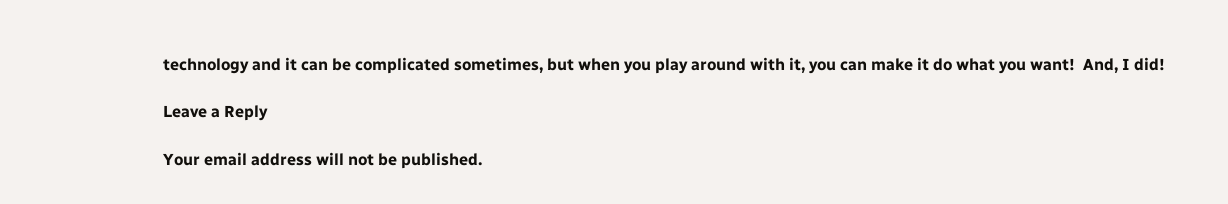technology and it can be complicated sometimes, but when you play around with it, you can make it do what you want!  And, I did!

Leave a Reply

Your email address will not be published.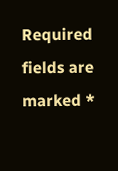Required fields are marked *